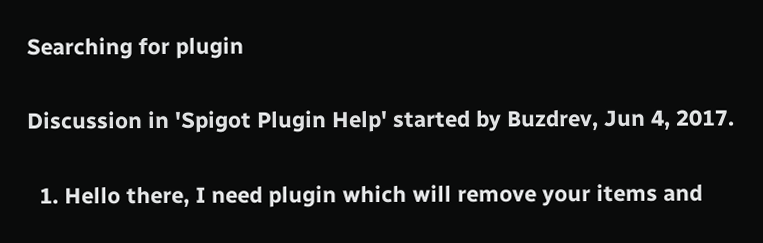Searching for plugin

Discussion in 'Spigot Plugin Help' started by Buzdrev, Jun 4, 2017.

  1. Hello there, I need plugin which will remove your items and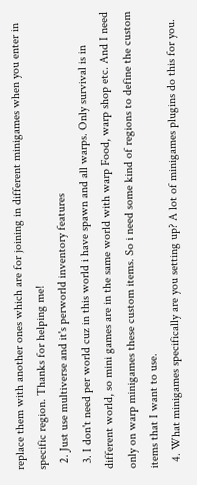replace them with another ones which are for joining in different minigames when you enter in specific region. Thanks for helping me!
  2. Just use multiverse and it's perworld inventory features
  3. I don't need per world cuz in this world i have spawn and all warps. Only survival is in different world, so mini games are in the same world with warp Food, warp shop etc. And I need only on warp minigames these custom items. So i need some kind of regions to define the custom items that I want to use.
  4. What minigames specifically are you setting up? A lot of minigames plugins do this for you.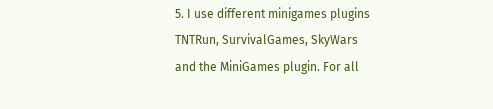5. I use different minigames plugins TNTRun, SurvivalGames, SkyWars and the MiniGames plugin. For all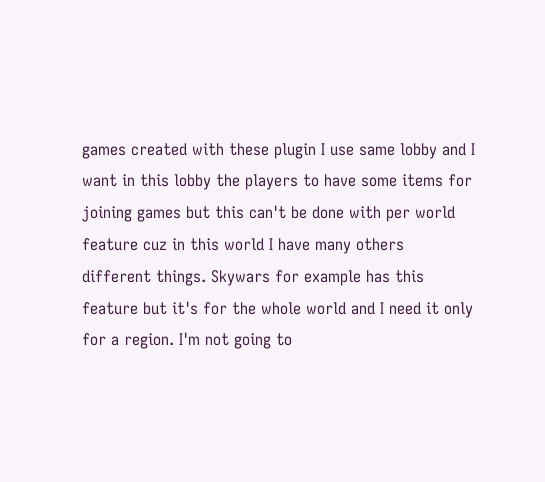games created with these plugin I use same lobby and I want in this lobby the players to have some items for joining games but this can't be done with per world feature cuz in this world I have many others different things. Skywars for example has this feature but it's for the whole world and I need it only for a region. I'm not going to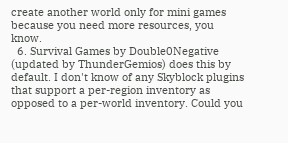create another world only for mini games because you need more resources, you know.
  6. Survival Games by Double0Negative (updated by ThunderGemios) does this by default. I don't know of any Skyblock plugins that support a per-region inventory as opposed to a per-world inventory. Could you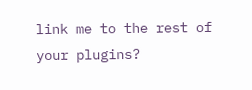link me to the rest of your plugins?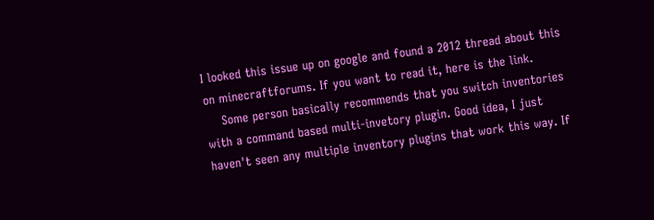I looked this issue up on google and found a 2012 thread about this on minecraftforums. If you want to read it, here is the link.
    Some person basically recommends that you switch inventories with a command based multi-invetory plugin. Good idea, I just haven't seen any multiple inventory plugins that work this way. If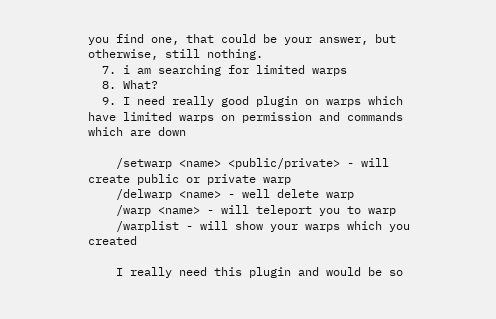you find one, that could be your answer, but otherwise, still nothing.
  7. i am searching for limited warps
  8. What?
  9. I need really good plugin on warps which have limited warps on permission and commands which are down

    /setwarp <name> <public/private> - will create public or private warp
    /delwarp <name> - well delete warp
    /warp <name> - will teleport you to warp
    /warplist - will show your warps which you created

    I really need this plugin and would be so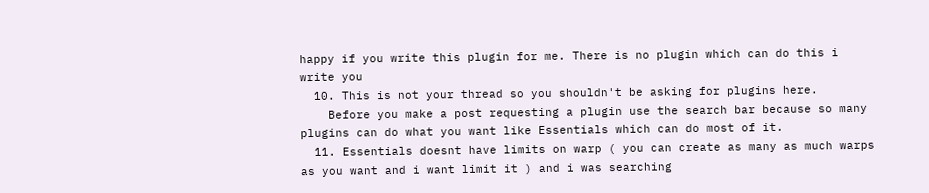happy if you write this plugin for me. There is no plugin which can do this i write you
  10. This is not your thread so you shouldn't be asking for plugins here.
    Before you make a post requesting a plugin use the search bar because so many plugins can do what you want like Essentials which can do most of it.
  11. Essentials doesnt have limits on warp ( you can create as many as much warps as you want and i want limit it ) and i was searching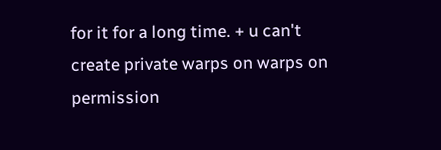for it for a long time. + u can't create private warps on warps on permission